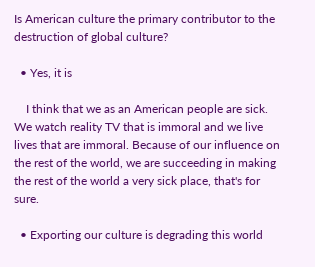Is American culture the primary contributor to the destruction of global culture?

  • Yes, it is

    I think that we as an American people are sick. We watch reality TV that is immoral and we live lives that are immoral. Because of our influence on the rest of the world, we are succeeding in making the rest of the world a very sick place, that's for sure.

  • Exporting our culture is degrading this world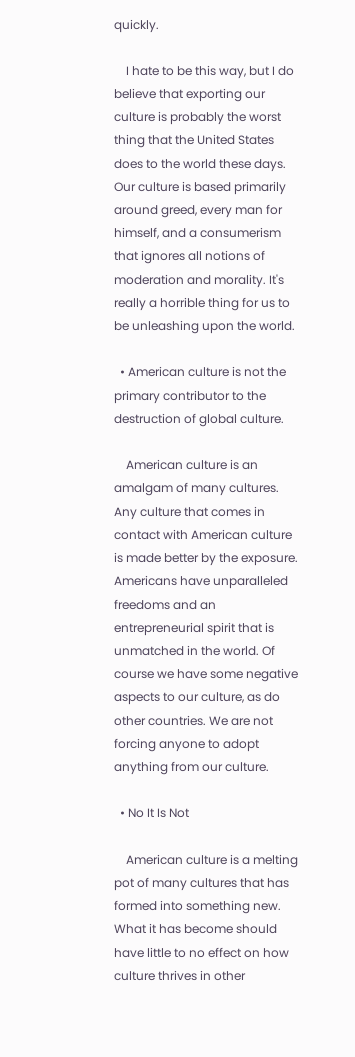quickly.

    I hate to be this way, but I do believe that exporting our culture is probably the worst thing that the United States does to the world these days. Our culture is based primarily around greed, every man for himself, and a consumerism that ignores all notions of moderation and morality. It's really a horrible thing for us to be unleashing upon the world.

  • American culture is not the primary contributor to the destruction of global culture.

    American culture is an amalgam of many cultures. Any culture that comes in contact with American culture is made better by the exposure. Americans have unparalleled freedoms and an entrepreneurial spirit that is unmatched in the world. Of course we have some negative aspects to our culture, as do other countries. We are not forcing anyone to adopt anything from our culture.

  • No It Is Not

    American culture is a melting pot of many cultures that has formed into something new. What it has become should have little to no effect on how culture thrives in other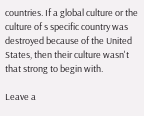countries. If a global culture or the culture of s specific country was destroyed because of the United States, then their culture wasn't that strong to begin with.

Leave a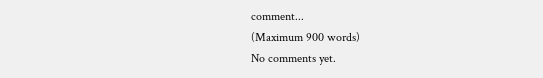comment...
(Maximum 900 words)
No comments yet.